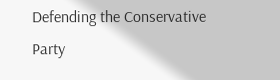Defending the Conservative Party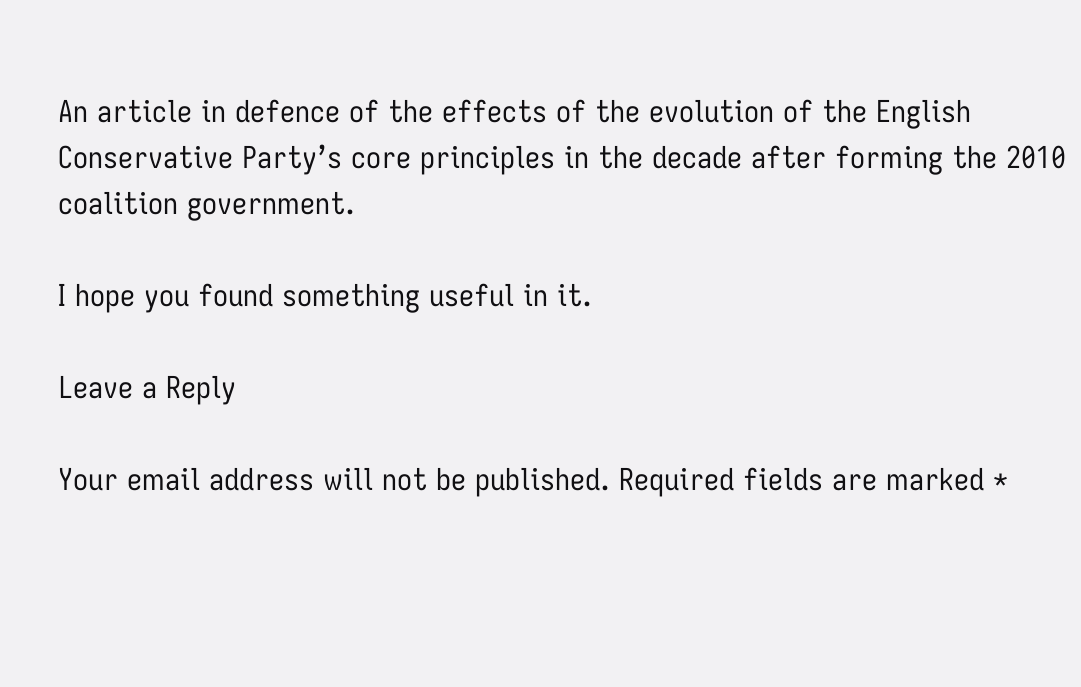An article in defence of the effects of the evolution of the English Conservative Party’s core principles in the decade after forming the 2010 coalition government.

I hope you found something useful in it.

Leave a Reply

Your email address will not be published. Required fields are marked *